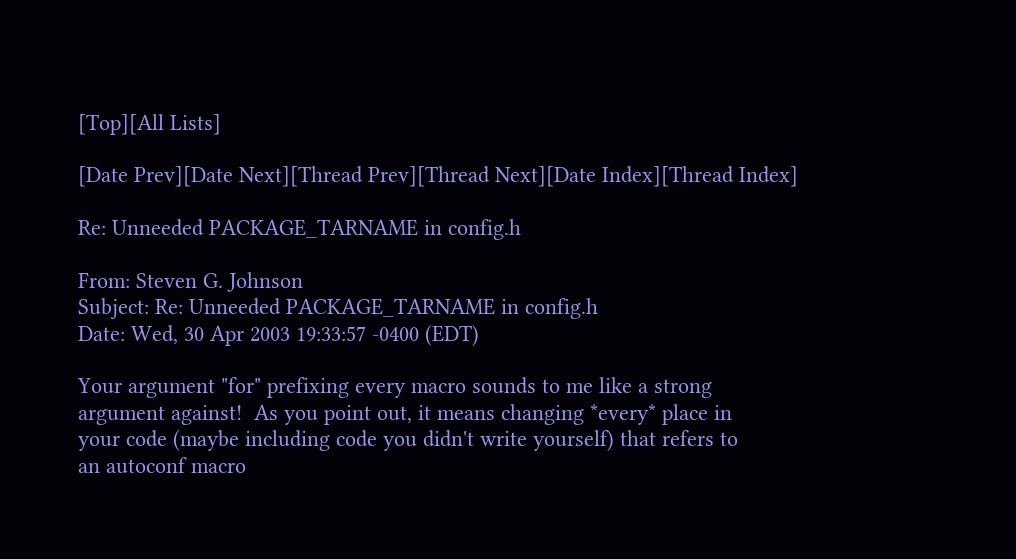[Top][All Lists]

[Date Prev][Date Next][Thread Prev][Thread Next][Date Index][Thread Index]

Re: Unneeded PACKAGE_TARNAME in config.h

From: Steven G. Johnson
Subject: Re: Unneeded PACKAGE_TARNAME in config.h
Date: Wed, 30 Apr 2003 19:33:57 -0400 (EDT)

Your argument "for" prefixing every macro sounds to me like a strong
argument against!  As you point out, it means changing *every* place in
your code (maybe including code you didn't write yourself) that refers to
an autoconf macro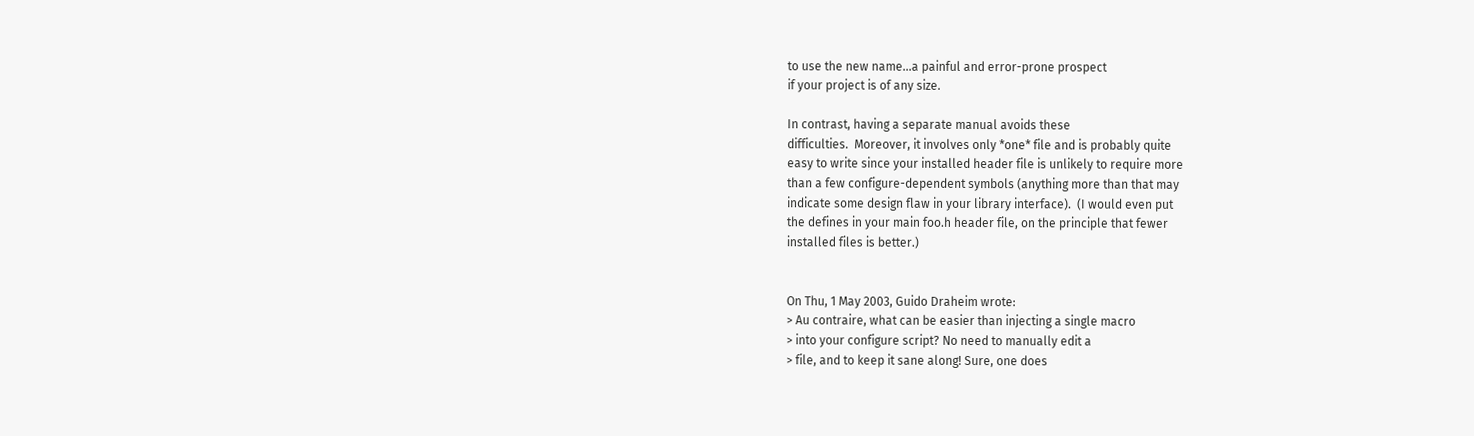to use the new name...a painful and error-prone prospect
if your project is of any size.

In contrast, having a separate manual avoids these
difficulties.  Moreover, it involves only *one* file and is probably quite
easy to write since your installed header file is unlikely to require more
than a few configure-dependent symbols (anything more than that may
indicate some design flaw in your library interface).  (I would even put
the defines in your main foo.h header file, on the principle that fewer
installed files is better.)


On Thu, 1 May 2003, Guido Draheim wrote:
> Au contraire, what can be easier than injecting a single macro
> into your configure script? No need to manually edit a
> file, and to keep it sane along! Sure, one does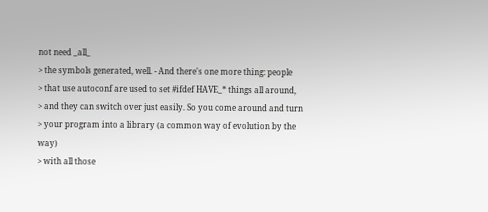not need _all_
> the symbols generated, well. - And there's one more thing: people
> that use autoconf are used to set #ifdef HAVE_* things all around,
> and they can switch over just easily. So you come around and turn
> your program into a library (a common way of evolution by the way)
> with all those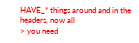HAVE_* things around and in the headers, now all
> you need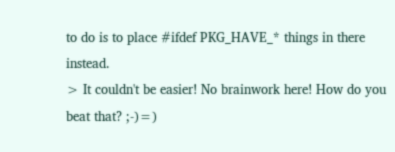to do is to place #ifdef PKG_HAVE_* things in there instead.
> It couldn't be easier! No brainwork here! How do you beat that? ;-)=)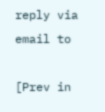reply via email to

[Prev in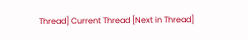Thread] Current Thread [Next in Thread]